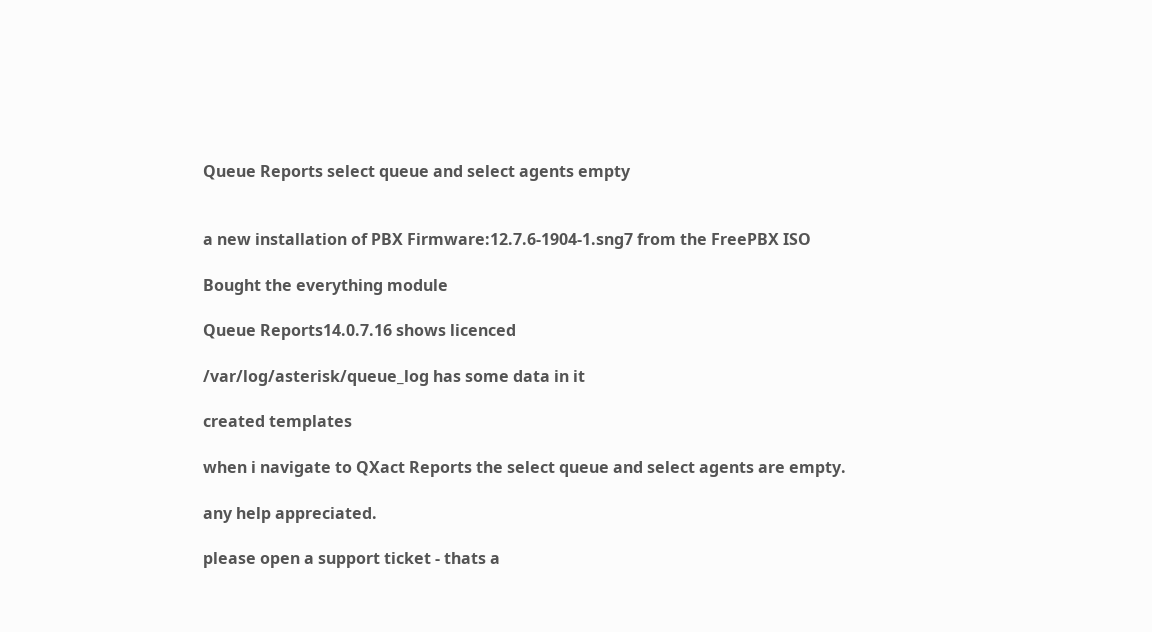Queue Reports select queue and select agents empty


a new installation of PBX Firmware:12.7.6-1904-1.sng7 from the FreePBX ISO

Bought the everything module

Queue Reports14.0.7.16 shows licenced

/var/log/asterisk/queue_log has some data in it

created templates

when i navigate to QXact Reports the select queue and select agents are empty.

any help appreciated.

please open a support ticket - thats a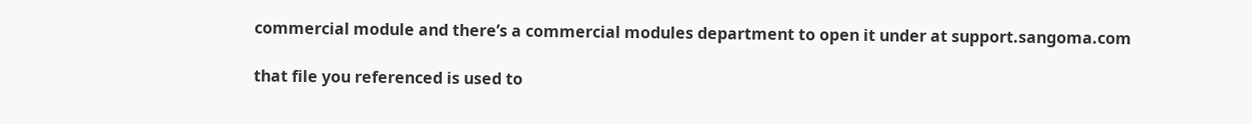commercial module and there’s a commercial modules department to open it under at support.sangoma.com

that file you referenced is used to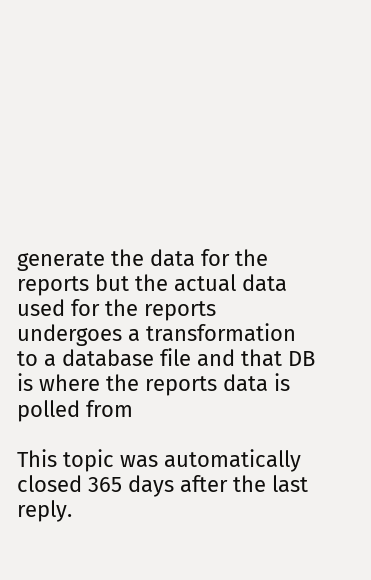generate the data for the reports but the actual data used for the reports undergoes a transformation to a database file and that DB is where the reports data is polled from

This topic was automatically closed 365 days after the last reply.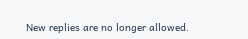New replies are no longer allowed.